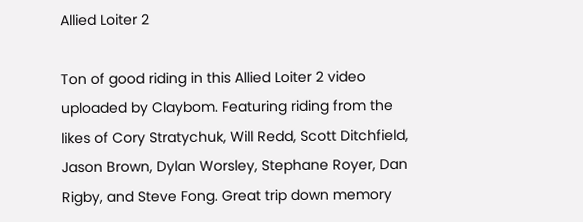Allied Loiter 2

Ton of good riding in this Allied Loiter 2 video uploaded by Claybom. Featuring riding from the likes of Cory Stratychuk, Will Redd, Scott Ditchfield, Jason Brown, Dylan Worsley, Stephane Royer, Dan Rigby, and Steve Fong. Great trip down memory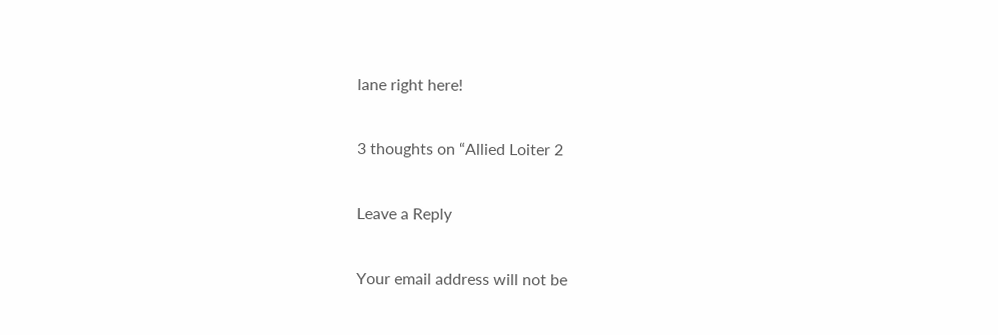lane right here!

3 thoughts on “Allied Loiter 2

Leave a Reply

Your email address will not be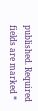published. Required fields are marked *